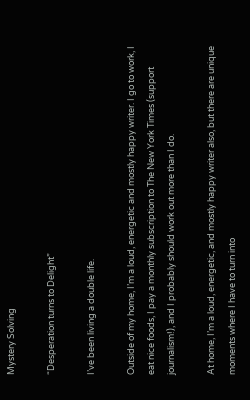Mystery Solving

“Desperation turns to Delight”

I’ve been living a double life.

Outside of my home, I’m a loud, energetic and mostly happy writer. I go to work, I eat nice foods, I pay a monthly subscription to The New York Times (support journalism!), and I probably should work out more than I do.

At home, I’m a loud, energetic, and mostly happy writer also, but there are unique moments where I have to turn into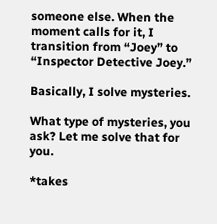someone else. When the moment calls for it, I transition from “Joey” to “Inspector Detective Joey.”

Basically, I solve mysteries.

What type of mysteries, you ask? Let me solve that for you.

*takes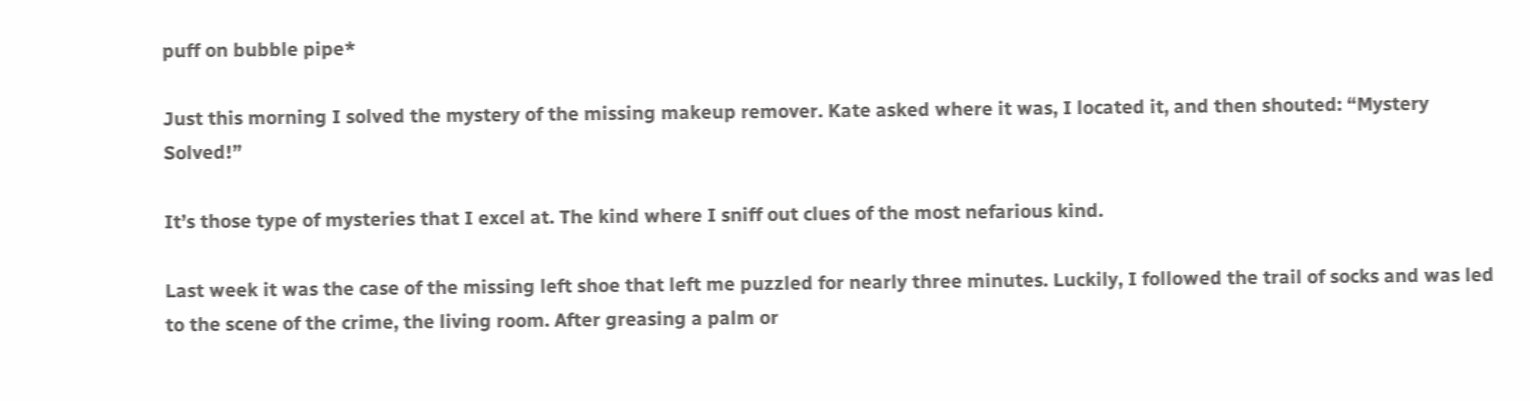puff on bubble pipe*

Just this morning I solved the mystery of the missing makeup remover. Kate asked where it was, I located it, and then shouted: “Mystery Solved!”

It’s those type of mysteries that I excel at. The kind where I sniff out clues of the most nefarious kind.

Last week it was the case of the missing left shoe that left me puzzled for nearly three minutes. Luckily, I followed the trail of socks and was led to the scene of the crime, the living room. After greasing a palm or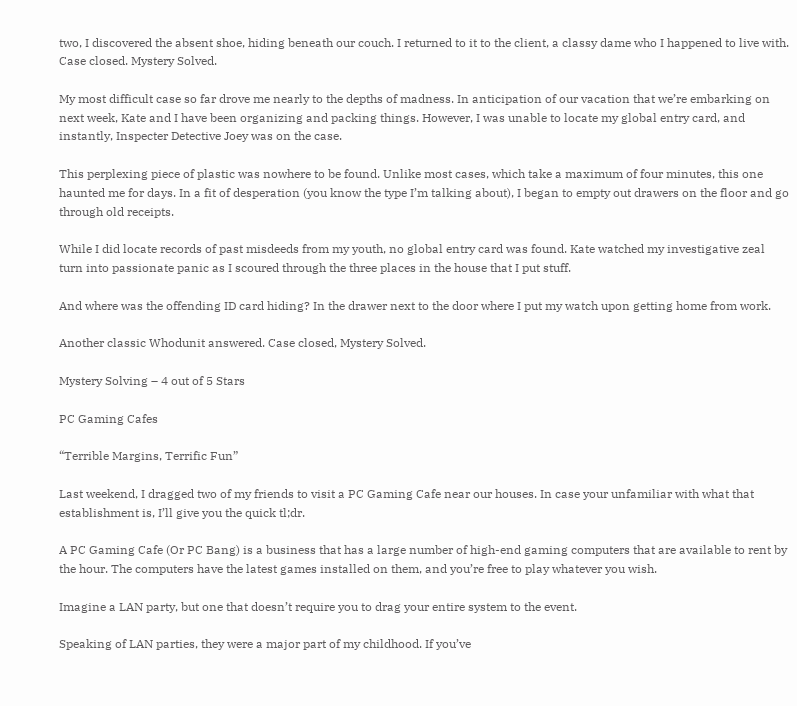two, I discovered the absent shoe, hiding beneath our couch. I returned to it to the client, a classy dame who I happened to live with. Case closed. Mystery Solved.

My most difficult case so far drove me nearly to the depths of madness. In anticipation of our vacation that we’re embarking on next week, Kate and I have been organizing and packing things. However, I was unable to locate my global entry card, and instantly, Inspecter Detective Joey was on the case.

This perplexing piece of plastic was nowhere to be found. Unlike most cases, which take a maximum of four minutes, this one haunted me for days. In a fit of desperation (you know the type I’m talking about), I began to empty out drawers on the floor and go through old receipts.

While I did locate records of past misdeeds from my youth, no global entry card was found. Kate watched my investigative zeal turn into passionate panic as I scoured through the three places in the house that I put stuff.

And where was the offending ID card hiding? In the drawer next to the door where I put my watch upon getting home from work.

Another classic Whodunit answered. Case closed, Mystery Solved.

Mystery Solving – 4 out of 5 Stars

PC Gaming Cafes

“Terrible Margins, Terrific Fun”

Last weekend, I dragged two of my friends to visit a PC Gaming Cafe near our houses. In case your unfamiliar with what that establishment is, I’ll give you the quick tl;dr.

A PC Gaming Cafe (Or PC Bang) is a business that has a large number of high-end gaming computers that are available to rent by the hour. The computers have the latest games installed on them, and you’re free to play whatever you wish.

Imagine a LAN party, but one that doesn’t require you to drag your entire system to the event.

Speaking of LAN parties, they were a major part of my childhood. If you’ve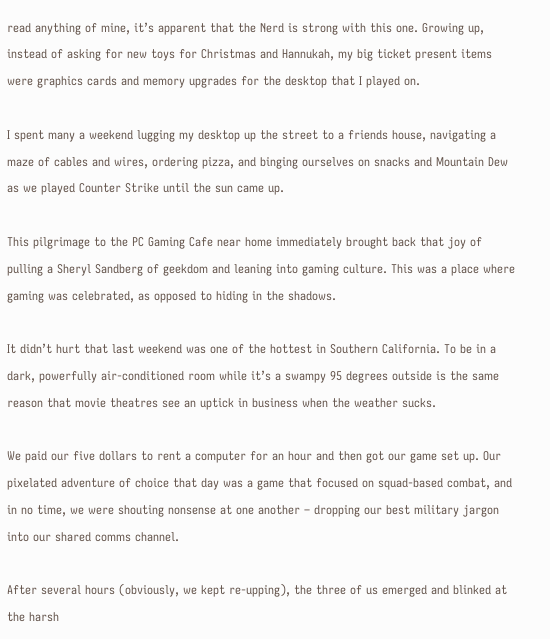read anything of mine, it’s apparent that the Nerd is strong with this one. Growing up, instead of asking for new toys for Christmas and Hannukah, my big ticket present items were graphics cards and memory upgrades for the desktop that I played on.

I spent many a weekend lugging my desktop up the street to a friends house, navigating a maze of cables and wires, ordering pizza, and binging ourselves on snacks and Mountain Dew as we played Counter Strike until the sun came up.

This pilgrimage to the PC Gaming Cafe near home immediately brought back that joy of pulling a Sheryl Sandberg of geekdom and leaning into gaming culture. This was a place where gaming was celebrated, as opposed to hiding in the shadows.

It didn’t hurt that last weekend was one of the hottest in Southern California. To be in a dark, powerfully air-conditioned room while it’s a swampy 95 degrees outside is the same reason that movie theatres see an uptick in business when the weather sucks.

We paid our five dollars to rent a computer for an hour and then got our game set up. Our pixelated adventure of choice that day was a game that focused on squad-based combat, and in no time, we were shouting nonsense at one another – dropping our best military jargon into our shared comms channel.

After several hours (obviously, we kept re-upping), the three of us emerged and blinked at the harsh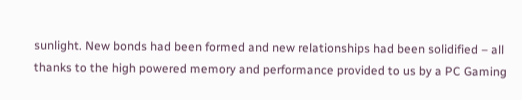sunlight. New bonds had been formed and new relationships had been solidified – all thanks to the high powered memory and performance provided to us by a PC Gaming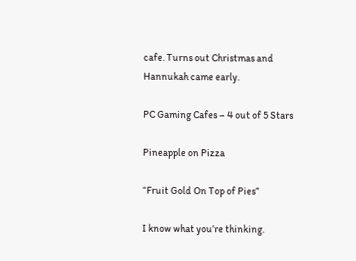cafe. Turns out Christmas and Hannukah came early.

PC Gaming Cafes – 4 out of 5 Stars

Pineapple on Pizza

“Fruit Gold On Top of Pies”

I know what you’re thinking.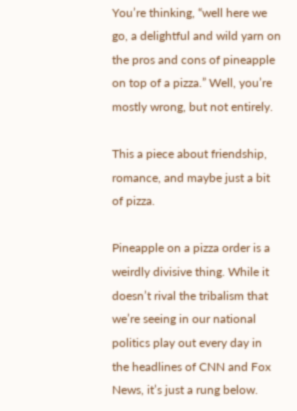You’re thinking, “well here we go, a delightful and wild yarn on the pros and cons of pineapple on top of a pizza.” Well, you’re mostly wrong, but not entirely.

This a piece about friendship, romance, and maybe just a bit of pizza.

Pineapple on a pizza order is a weirdly divisive thing. While it doesn’t rival the tribalism that we’re seeing in our national politics play out every day in the headlines of CNN and Fox News, it’s just a rung below.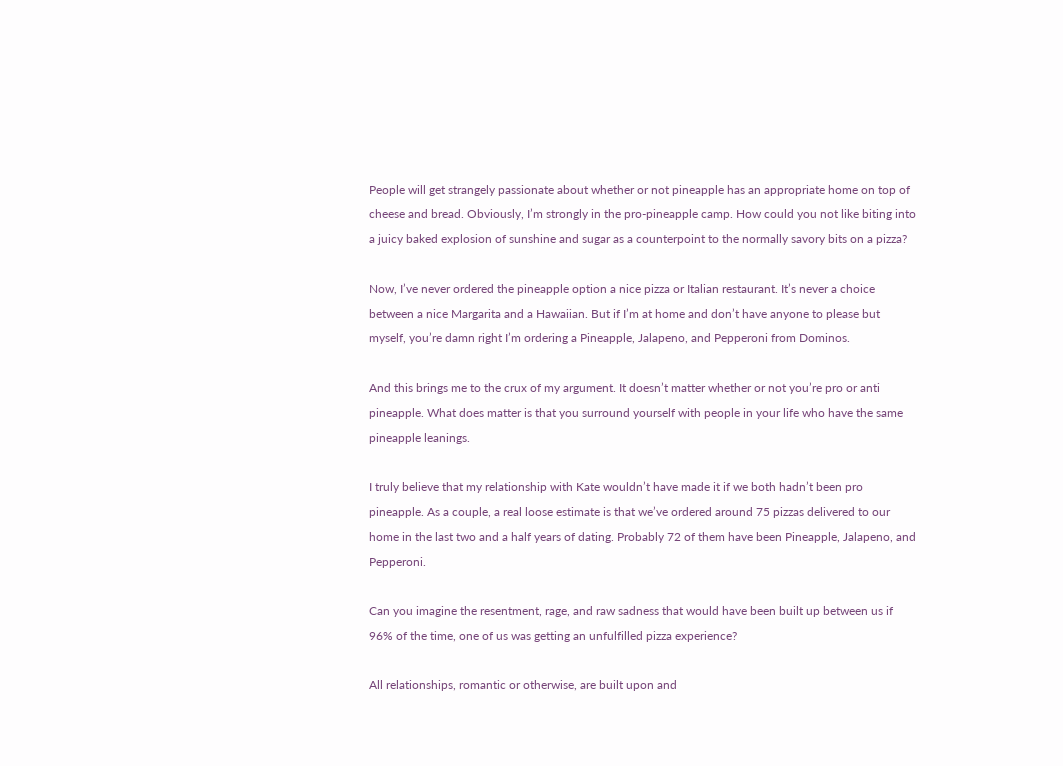People will get strangely passionate about whether or not pineapple has an appropriate home on top of cheese and bread. Obviously, I’m strongly in the pro-pineapple camp. How could you not like biting into a juicy baked explosion of sunshine and sugar as a counterpoint to the normally savory bits on a pizza?

Now, I’ve never ordered the pineapple option a nice pizza or Italian restaurant. It’s never a choice between a nice Margarita and a Hawaiian. But if I’m at home and don’t have anyone to please but myself, you’re damn right I’m ordering a Pineapple, Jalapeno, and Pepperoni from Dominos.

And this brings me to the crux of my argument. It doesn’t matter whether or not you’re pro or anti pineapple. What does matter is that you surround yourself with people in your life who have the same pineapple leanings.

I truly believe that my relationship with Kate wouldn’t have made it if we both hadn’t been pro pineapple. As a couple, a real loose estimate is that we’ve ordered around 75 pizzas delivered to our home in the last two and a half years of dating. Probably 72 of them have been Pineapple, Jalapeno, and Pepperoni.

Can you imagine the resentment, rage, and raw sadness that would have been built up between us if 96% of the time, one of us was getting an unfulfilled pizza experience?

All relationships, romantic or otherwise, are built upon and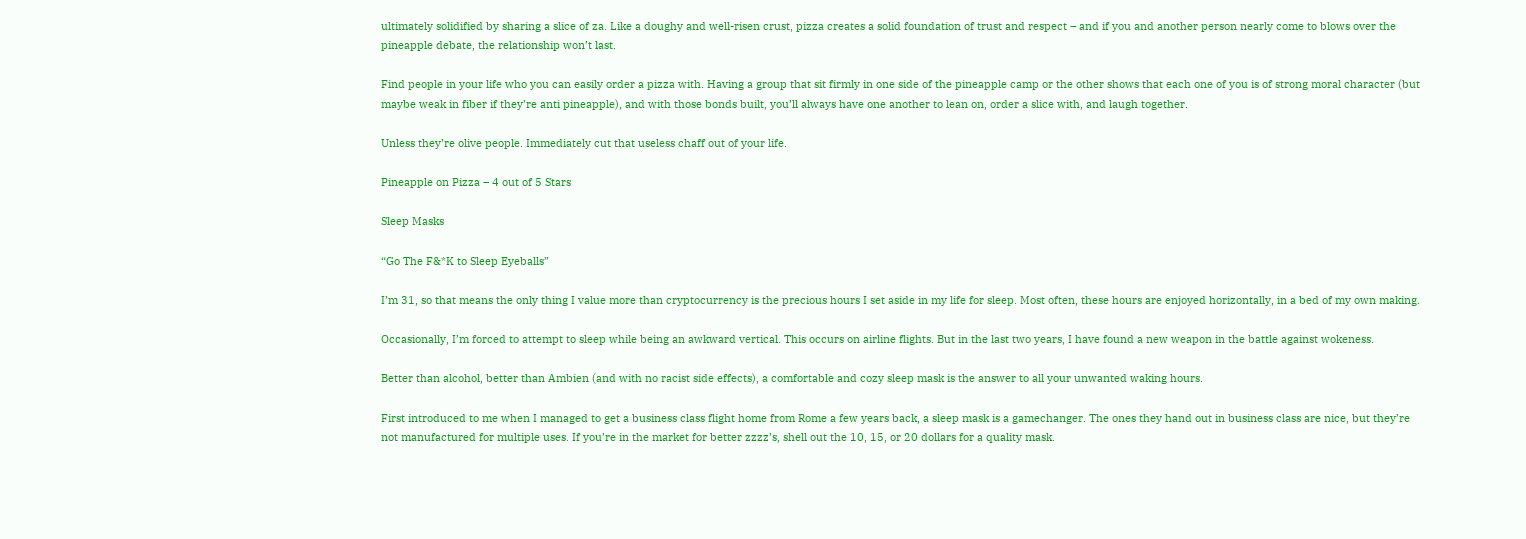ultimately solidified by sharing a slice of za. Like a doughy and well-risen crust, pizza creates a solid foundation of trust and respect – and if you and another person nearly come to blows over the pineapple debate, the relationship won’t last.

Find people in your life who you can easily order a pizza with. Having a group that sit firmly in one side of the pineapple camp or the other shows that each one of you is of strong moral character (but maybe weak in fiber if they’re anti pineapple), and with those bonds built, you’ll always have one another to lean on, order a slice with, and laugh together.

Unless they’re olive people. Immediately cut that useless chaff out of your life.

Pineapple on Pizza – 4 out of 5 Stars

Sleep Masks

“Go The F&*K to Sleep Eyeballs”

I’m 31, so that means the only thing I value more than cryptocurrency is the precious hours I set aside in my life for sleep. Most often, these hours are enjoyed horizontally, in a bed of my own making.

Occasionally, I’m forced to attempt to sleep while being an awkward vertical. This occurs on airline flights. But in the last two years, I have found a new weapon in the battle against wokeness.

Better than alcohol, better than Ambien (and with no racist side effects), a comfortable and cozy sleep mask is the answer to all your unwanted waking hours.

First introduced to me when I managed to get a business class flight home from Rome a few years back, a sleep mask is a gamechanger. The ones they hand out in business class are nice, but they’re not manufactured for multiple uses. If you’re in the market for better zzzz’s, shell out the 10, 15, or 20 dollars for a quality mask.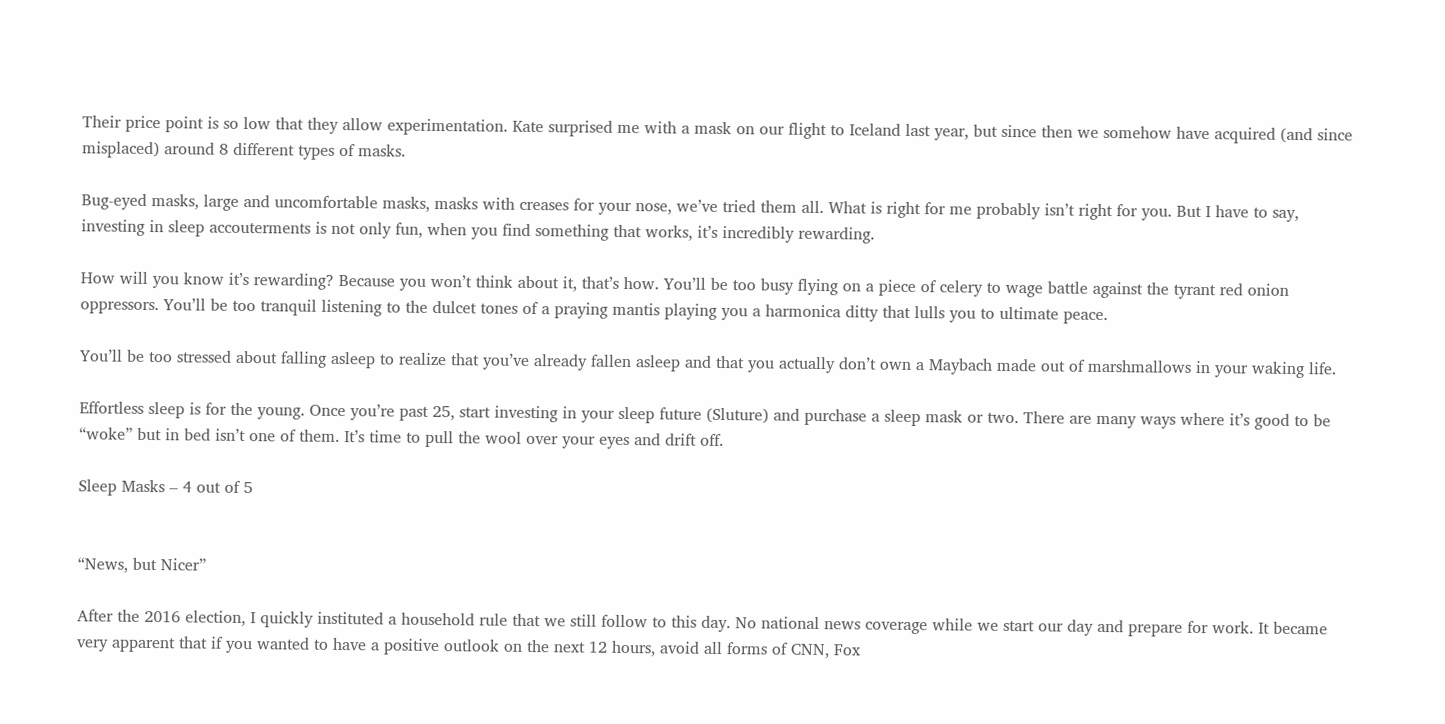Their price point is so low that they allow experimentation. Kate surprised me with a mask on our flight to Iceland last year, but since then we somehow have acquired (and since misplaced) around 8 different types of masks.

Bug-eyed masks, large and uncomfortable masks, masks with creases for your nose, we’ve tried them all. What is right for me probably isn’t right for you. But I have to say, investing in sleep accouterments is not only fun, when you find something that works, it’s incredibly rewarding.

How will you know it’s rewarding? Because you won’t think about it, that’s how. You’ll be too busy flying on a piece of celery to wage battle against the tyrant red onion oppressors. You’ll be too tranquil listening to the dulcet tones of a praying mantis playing you a harmonica ditty that lulls you to ultimate peace.

You’ll be too stressed about falling asleep to realize that you’ve already fallen asleep and that you actually don’t own a Maybach made out of marshmallows in your waking life.

Effortless sleep is for the young. Once you’re past 25, start investing in your sleep future (Sluture) and purchase a sleep mask or two. There are many ways where it’s good to be “woke” but in bed isn’t one of them. It’s time to pull the wool over your eyes and drift off.

Sleep Masks – 4 out of 5


“News, but Nicer”

After the 2016 election, I quickly instituted a household rule that we still follow to this day. No national news coverage while we start our day and prepare for work. It became very apparent that if you wanted to have a positive outlook on the next 12 hours, avoid all forms of CNN, Fox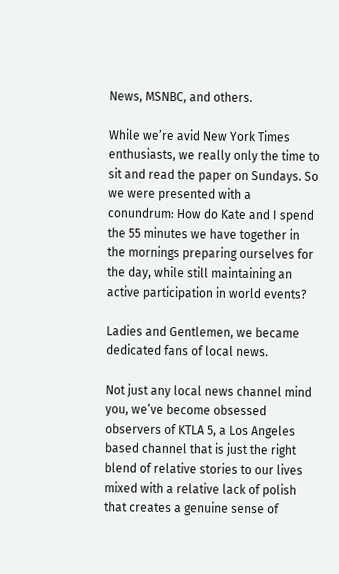News, MSNBC, and others.

While we’re avid New York Times enthusiasts, we really only the time to sit and read the paper on Sundays. So we were presented with a conundrum: How do Kate and I spend the 55 minutes we have together in the mornings preparing ourselves for the day, while still maintaining an active participation in world events?

Ladies and Gentlemen, we became dedicated fans of local news.

Not just any local news channel mind you, we’ve become obsessed observers of KTLA 5, a Los Angeles based channel that is just the right blend of relative stories to our lives mixed with a relative lack of polish that creates a genuine sense of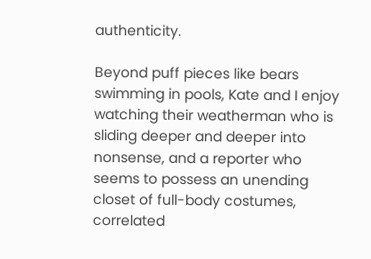authenticity.

Beyond puff pieces like bears swimming in pools, Kate and I enjoy watching their weatherman who is sliding deeper and deeper into nonsense, and a reporter who seems to possess an unending closet of full-body costumes, correlated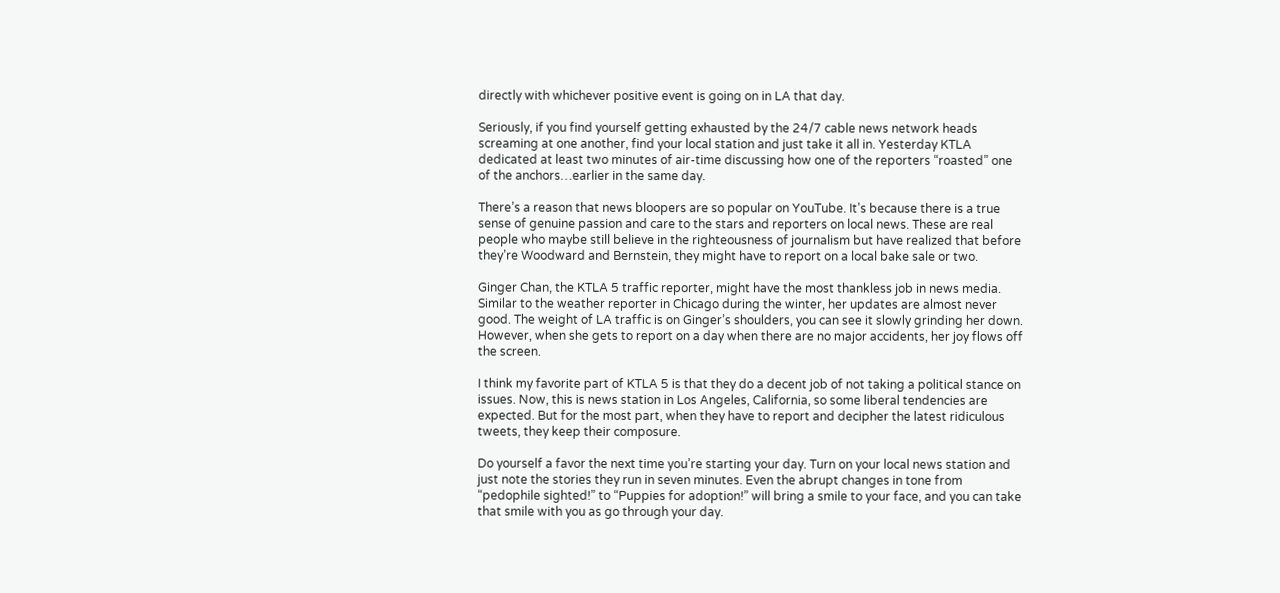directly with whichever positive event is going on in LA that day.

Seriously, if you find yourself getting exhausted by the 24/7 cable news network heads screaming at one another, find your local station and just take it all in. Yesterday KTLA dedicated at least two minutes of air-time discussing how one of the reporters “roasted” one of the anchors…earlier in the same day.

There’s a reason that news bloopers are so popular on YouTube. It’s because there is a true sense of genuine passion and care to the stars and reporters on local news. These are real people who maybe still believe in the righteousness of journalism but have realized that before they’re Woodward and Bernstein, they might have to report on a local bake sale or two.

Ginger Chan, the KTLA 5 traffic reporter, might have the most thankless job in news media. Similar to the weather reporter in Chicago during the winter, her updates are almost never good. The weight of LA traffic is on Ginger’s shoulders, you can see it slowly grinding her down. However, when she gets to report on a day when there are no major accidents, her joy flows off the screen.

I think my favorite part of KTLA 5 is that they do a decent job of not taking a political stance on issues. Now, this is news station in Los Angeles, California, so some liberal tendencies are expected. But for the most part, when they have to report and decipher the latest ridiculous tweets, they keep their composure.

Do yourself a favor the next time you’re starting your day. Turn on your local news station and just note the stories they run in seven minutes. Even the abrupt changes in tone from “pedophile sighted!” to “Puppies for adoption!” will bring a smile to your face, and you can take that smile with you as go through your day.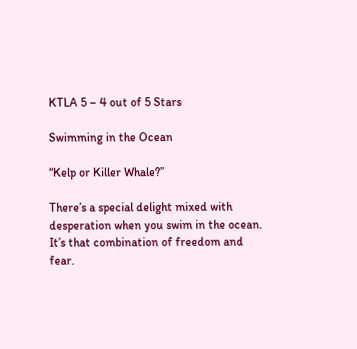KTLA 5 – 4 out of 5 Stars

Swimming in the Ocean

“Kelp or Killer Whale?”

There’s a special delight mixed with desperation when you swim in the ocean. It’s that combination of freedom and fear.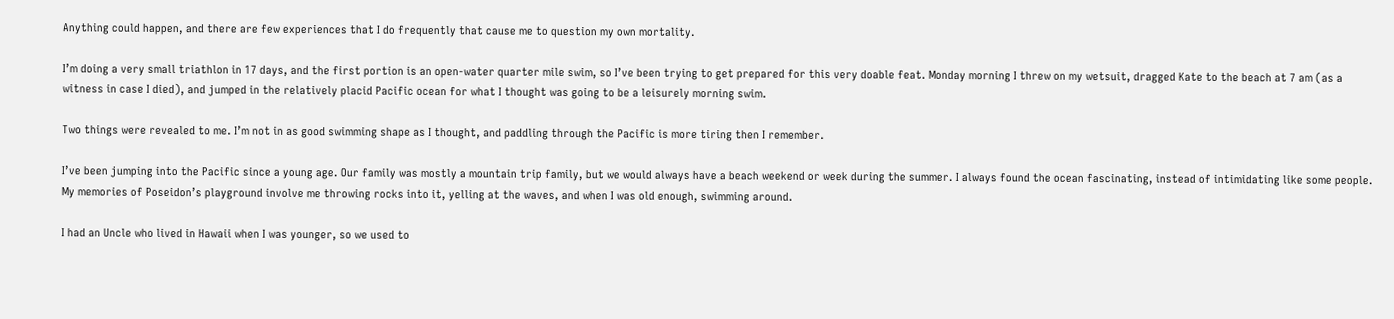Anything could happen, and there are few experiences that I do frequently that cause me to question my own mortality.

I’m doing a very small triathlon in 17 days, and the first portion is an open-water quarter mile swim, so I’ve been trying to get prepared for this very doable feat. Monday morning I threw on my wetsuit, dragged Kate to the beach at 7 am (as a witness in case I died), and jumped in the relatively placid Pacific ocean for what I thought was going to be a leisurely morning swim.

Two things were revealed to me. I’m not in as good swimming shape as I thought, and paddling through the Pacific is more tiring then I remember.

I’ve been jumping into the Pacific since a young age. Our family was mostly a mountain trip family, but we would always have a beach weekend or week during the summer. I always found the ocean fascinating, instead of intimidating like some people. My memories of Poseidon’s playground involve me throwing rocks into it, yelling at the waves, and when I was old enough, swimming around.

I had an Uncle who lived in Hawaii when I was younger, so we used to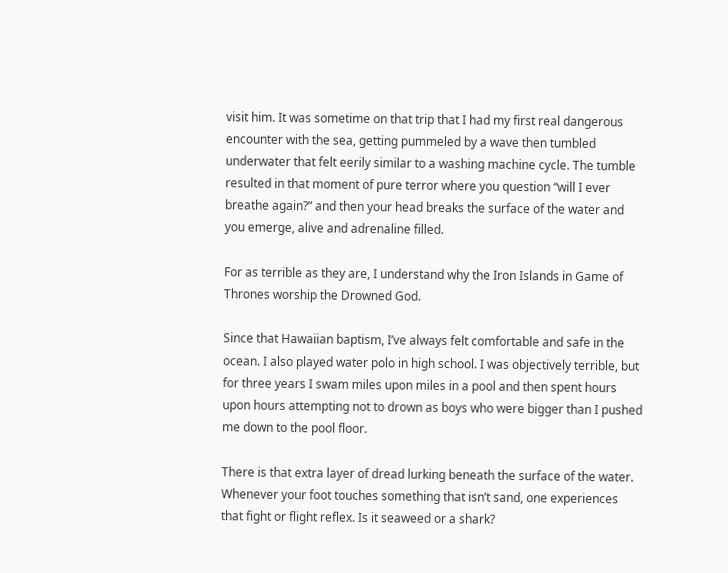visit him. It was sometime on that trip that I had my first real dangerous encounter with the sea, getting pummeled by a wave then tumbled underwater that felt eerily similar to a washing machine cycle. The tumble resulted in that moment of pure terror where you question “will I ever breathe again?” and then your head breaks the surface of the water and you emerge, alive and adrenaline filled.

For as terrible as they are, I understand why the Iron Islands in Game of Thrones worship the Drowned God.

Since that Hawaiian baptism, I’ve always felt comfortable and safe in the ocean. I also played water polo in high school. I was objectively terrible, but for three years I swam miles upon miles in a pool and then spent hours upon hours attempting not to drown as boys who were bigger than I pushed me down to the pool floor.

There is that extra layer of dread lurking beneath the surface of the water. Whenever your foot touches something that isn’t sand, one experiences that fight or flight reflex. Is it seaweed or a shark?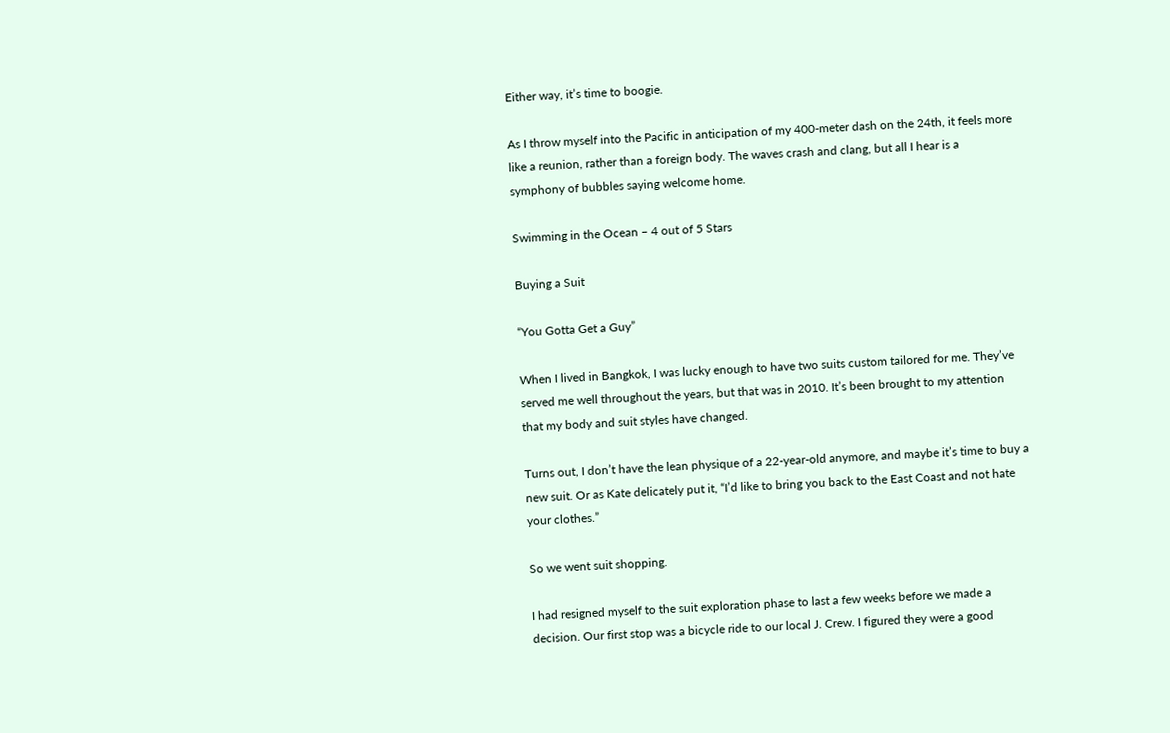Either way, it’s time to boogie.

As I throw myself into the Pacific in anticipation of my 400-meter dash on the 24th, it feels more like a reunion, rather than a foreign body. The waves crash and clang, but all I hear is a symphony of bubbles saying welcome home.

Swimming in the Ocean – 4 out of 5 Stars

Buying a Suit

“You Gotta Get a Guy”

When I lived in Bangkok, I was lucky enough to have two suits custom tailored for me. They’ve served me well throughout the years, but that was in 2010. It’s been brought to my attention that my body and suit styles have changed.

Turns out, I don’t have the lean physique of a 22-year-old anymore, and maybe it’s time to buy a new suit. Or as Kate delicately put it, “I’d like to bring you back to the East Coast and not hate your clothes.”

So we went suit shopping.

I had resigned myself to the suit exploration phase to last a few weeks before we made a decision. Our first stop was a bicycle ride to our local J. Crew. I figured they were a good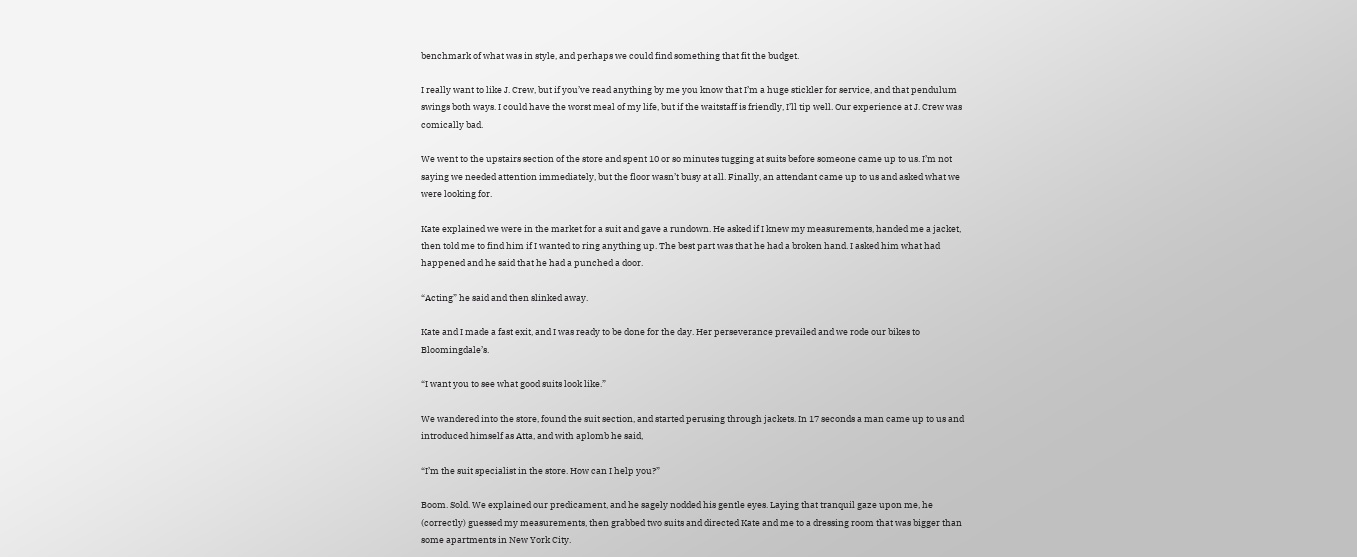benchmark of what was in style, and perhaps we could find something that fit the budget.

I really want to like J. Crew, but if you’ve read anything by me you know that I’m a huge stickler for service, and that pendulum swings both ways. I could have the worst meal of my life, but if the waitstaff is friendly, I’ll tip well. Our experience at J. Crew was comically bad.

We went to the upstairs section of the store and spent 10 or so minutes tugging at suits before someone came up to us. I’m not saying we needed attention immediately, but the floor wasn’t busy at all. Finally, an attendant came up to us and asked what we were looking for.

Kate explained we were in the market for a suit and gave a rundown. He asked if I knew my measurements, handed me a jacket, then told me to find him if I wanted to ring anything up. The best part was that he had a broken hand. I asked him what had happened and he said that he had a punched a door.

“Acting” he said and then slinked away.

Kate and I made a fast exit, and I was ready to be done for the day. Her perseverance prevailed and we rode our bikes to Bloomingdale’s.

“I want you to see what good suits look like.”

We wandered into the store, found the suit section, and started perusing through jackets. In 17 seconds a man came up to us and introduced himself as Atta, and with aplomb he said,

“I’m the suit specialist in the store. How can I help you?”

Boom. Sold. We explained our predicament, and he sagely nodded his gentle eyes. Laying that tranquil gaze upon me, he (correctly) guessed my measurements, then grabbed two suits and directed Kate and me to a dressing room that was bigger than some apartments in New York City.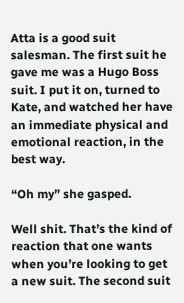Atta is a good suit salesman. The first suit he gave me was a Hugo Boss suit. I put it on, turned to Kate, and watched her have an immediate physical and emotional reaction, in the best way.

“Oh my” she gasped.

Well shit. That’s the kind of reaction that one wants when you’re looking to get a new suit. The second suit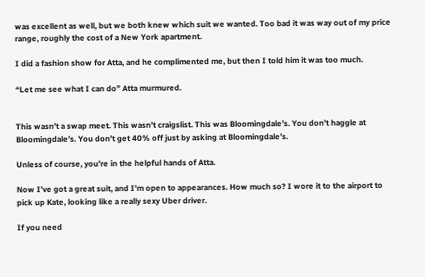was excellent as well, but we both knew which suit we wanted. Too bad it was way out of my price range, roughly the cost of a New York apartment.

I did a fashion show for Atta, and he complimented me, but then I told him it was too much.

“Let me see what I can do” Atta murmured.


This wasn’t a swap meet. This wasn’t craigslist. This was Bloomingdale’s. You don’t haggle at Bloomingdale’s. You don’t get 40% off just by asking at Bloomingdale’s.

Unless of course, you’re in the helpful hands of Atta.

Now I’ve got a great suit, and I’m open to appearances. How much so? I wore it to the airport to pick up Kate, looking like a really sexy Uber driver.

If you need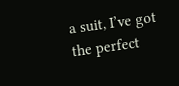a suit, I’ve got the perfect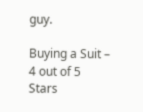guy.

Buying a Suit – 4 out of 5 Stars